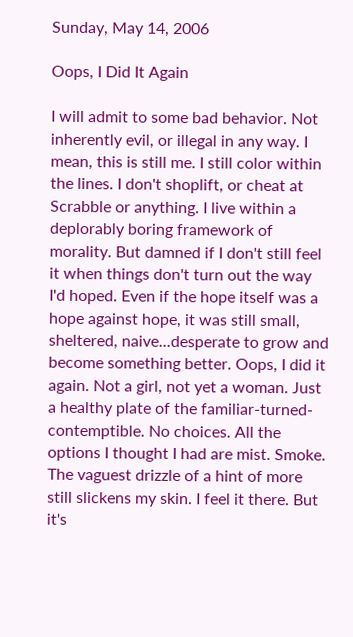Sunday, May 14, 2006

Oops, I Did It Again

I will admit to some bad behavior. Not inherently evil, or illegal in any way. I mean, this is still me. I still color within the lines. I don't shoplift, or cheat at Scrabble or anything. I live within a deplorably boring framework of morality. But damned if I don't still feel it when things don't turn out the way I'd hoped. Even if the hope itself was a hope against hope, it was still small, sheltered, naive...desperate to grow and become something better. Oops, I did it again. Not a girl, not yet a woman. Just a healthy plate of the familiar-turned-contemptible. No choices. All the options I thought I had are mist. Smoke. The vaguest drizzle of a hint of more still slickens my skin. I feel it there. But it's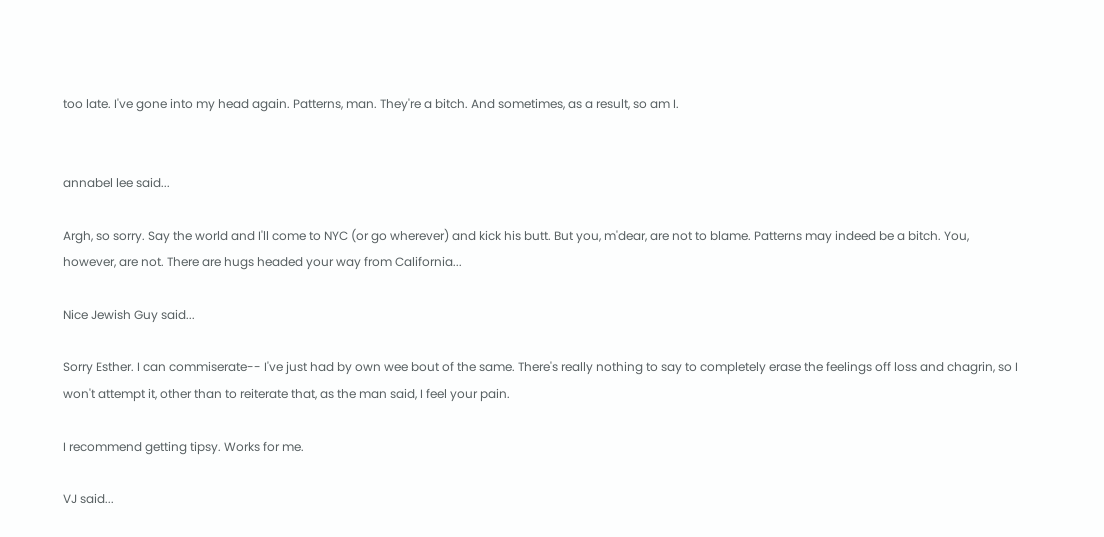too late. I've gone into my head again. Patterns, man. They're a bitch. And sometimes, as a result, so am I.


annabel lee said...

Argh, so sorry. Say the world and I'll come to NYC (or go wherever) and kick his butt. But you, m'dear, are not to blame. Patterns may indeed be a bitch. You, however, are not. There are hugs headed your way from California...

Nice Jewish Guy said...

Sorry Esther. I can commiserate-- I've just had by own wee bout of the same. There's really nothing to say to completely erase the feelings off loss and chagrin, so I won't attempt it, other than to reiterate that, as the man said, I feel your pain.

I recommend getting tipsy. Works for me.

VJ said...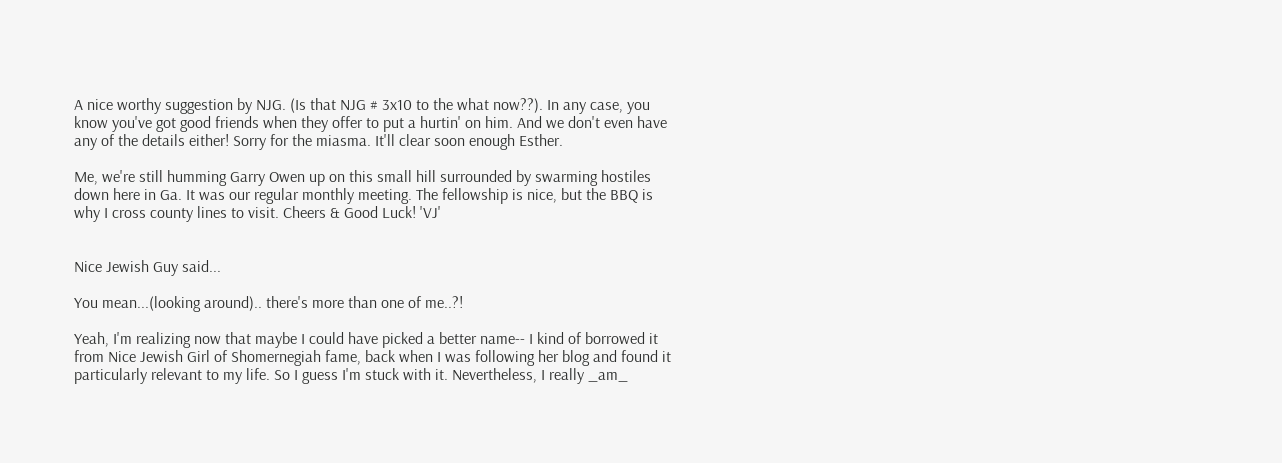A nice worthy suggestion by NJG. (Is that NJG # 3x10 to the what now??). In any case, you know you've got good friends when they offer to put a hurtin' on him. And we don't even have any of the details either! Sorry for the miasma. It'll clear soon enough Esther.

Me, we're still humming Garry Owen up on this small hill surrounded by swarming hostiles down here in Ga. It was our regular monthly meeting. The fellowship is nice, but the BBQ is why I cross county lines to visit. Cheers & Good Luck! 'VJ'


Nice Jewish Guy said...

You mean...(looking around).. there's more than one of me..?!

Yeah, I'm realizing now that maybe I could have picked a better name-- I kind of borrowed it from Nice Jewish Girl of Shomernegiah fame, back when I was following her blog and found it particularly relevant to my life. So I guess I'm stuck with it. Nevertheless, I really _am_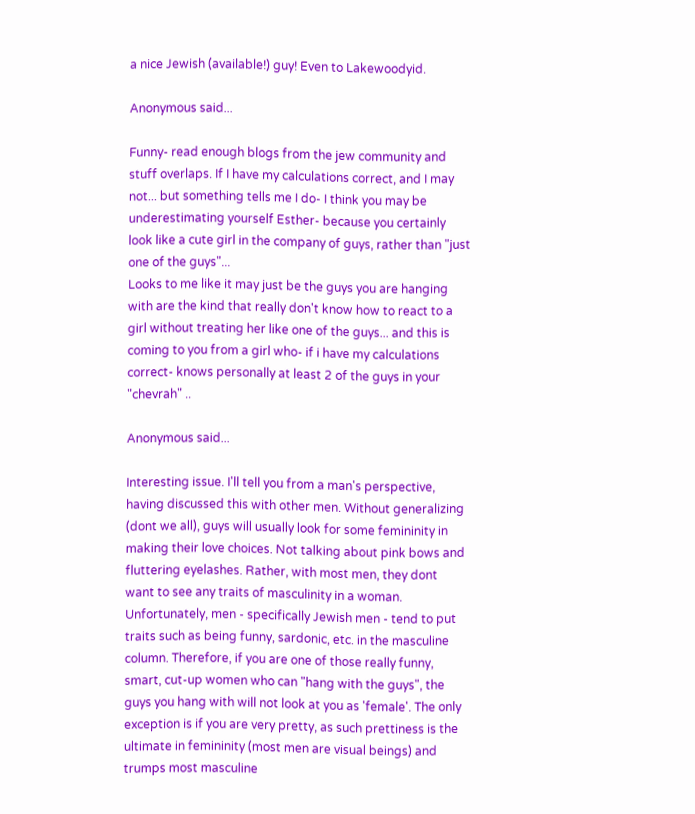a nice Jewish (available!) guy! Even to Lakewoodyid.

Anonymous said...

Funny- read enough blogs from the jew community and stuff overlaps. If I have my calculations correct, and I may not... but something tells me I do- I think you may be underestimating yourself Esther- because you certainly look like a cute girl in the company of guys, rather than "just one of the guys"...
Looks to me like it may just be the guys you are hanging with are the kind that really don't know how to react to a girl without treating her like one of the guys... and this is coming to you from a girl who- if i have my calculations correct- knows personally at least 2 of the guys in your "chevrah" ..

Anonymous said...

Interesting issue. I'll tell you from a man's perspective, having discussed this with other men. Without generalizing (dont we all), guys will usually look for some femininity in making their love choices. Not talking about pink bows and fluttering eyelashes. Rather, with most men, they dont want to see any traits of masculinity in a woman. Unfortunately, men - specifically Jewish men - tend to put traits such as being funny, sardonic, etc. in the masculine column. Therefore, if you are one of those really funny, smart, cut-up women who can "hang with the guys", the guys you hang with will not look at you as 'female'. The only exception is if you are very pretty, as such prettiness is the ultimate in femininity (most men are visual beings) and trumps most masculine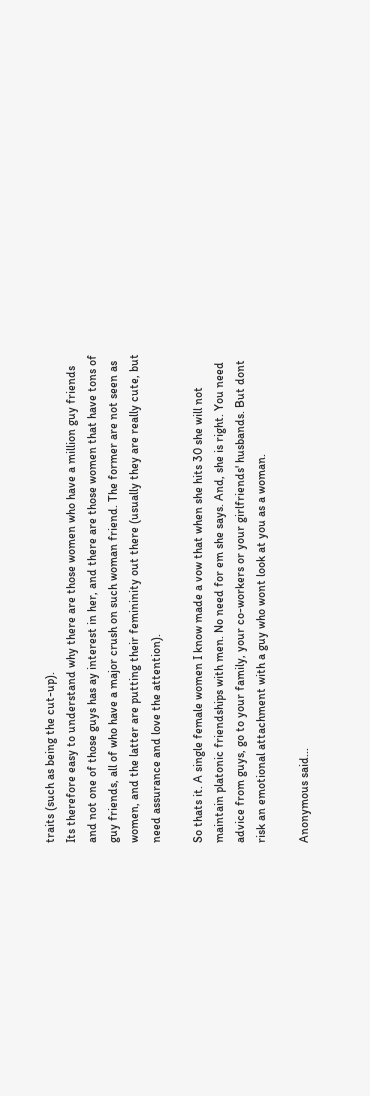traits (such as being the cut-up).
Its therefore easy to understand why there are those women who have a million guy friends and not one of those guys has ay interest in her, and there are those women that have tons of guy friends, all of who have a major crush on such woman friend. The former are not seen as women, and the latter are putting their femininity out there (usually they are really cute, but need assurance and love the attention).

So thats it. A single female women I know made a vow that when she hits 30 she will not maintain platonic friendships with men. No need for em she says. And, she is right. You need advice from guys, go to your family, your co-workers or your girlfriends' husbands. But dont risk an emotional attachment with a guy who wont look at you as a woman.

Anonymous said...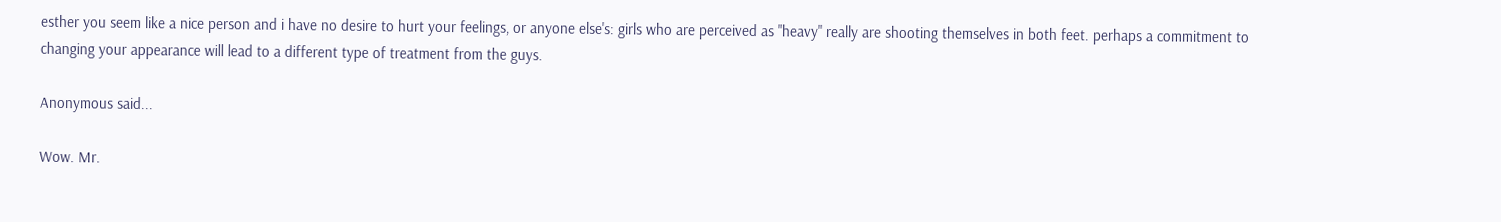esther you seem like a nice person and i have no desire to hurt your feelings, or anyone else's: girls who are perceived as "heavy" really are shooting themselves in both feet. perhaps a commitment to changing your appearance will lead to a different type of treatment from the guys.

Anonymous said...

Wow. Mr.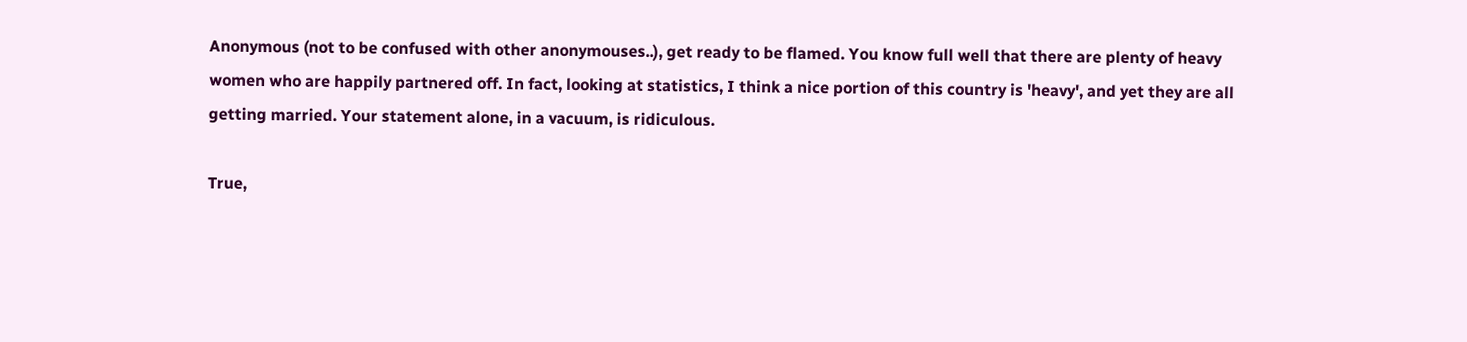Anonymous (not to be confused with other anonymouses..), get ready to be flamed. You know full well that there are plenty of heavy women who are happily partnered off. In fact, looking at statistics, I think a nice portion of this country is 'heavy', and yet they are all getting married. Your statement alone, in a vacuum, is ridiculous.

True,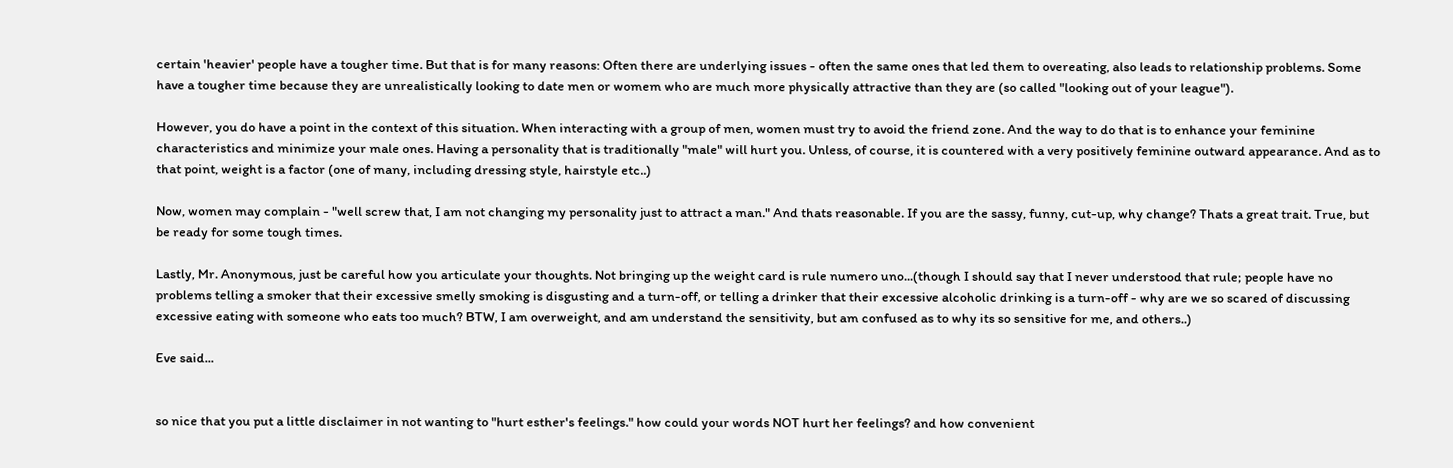certain 'heavier' people have a tougher time. But that is for many reasons: Often there are underlying issues - often the same ones that led them to overeating, also leads to relationship problems. Some have a tougher time because they are unrealistically looking to date men or womem who are much more physically attractive than they are (so called "looking out of your league").

However, you do have a point in the context of this situation. When interacting with a group of men, women must try to avoid the friend zone. And the way to do that is to enhance your feminine characteristics and minimize your male ones. Having a personality that is traditionally "male" will hurt you. Unless, of course, it is countered with a very positively feminine outward appearance. And as to that point, weight is a factor (one of many, including dressing style, hairstyle etc..)

Now, women may complain - "well screw that, I am not changing my personality just to attract a man." And thats reasonable. If you are the sassy, funny, cut-up, why change? Thats a great trait. True, but be ready for some tough times.

Lastly, Mr. Anonymous, just be careful how you articulate your thoughts. Not bringing up the weight card is rule numero uno...(though I should say that I never understood that rule; people have no problems telling a smoker that their excessive smelly smoking is disgusting and a turn-off, or telling a drinker that their excessive alcoholic drinking is a turn-off - why are we so scared of discussing excessive eating with someone who eats too much? BTW, I am overweight, and am understand the sensitivity, but am confused as to why its so sensitive for me, and others..)

Eve said...


so nice that you put a little disclaimer in not wanting to "hurt esther's feelings." how could your words NOT hurt her feelings? and how convenient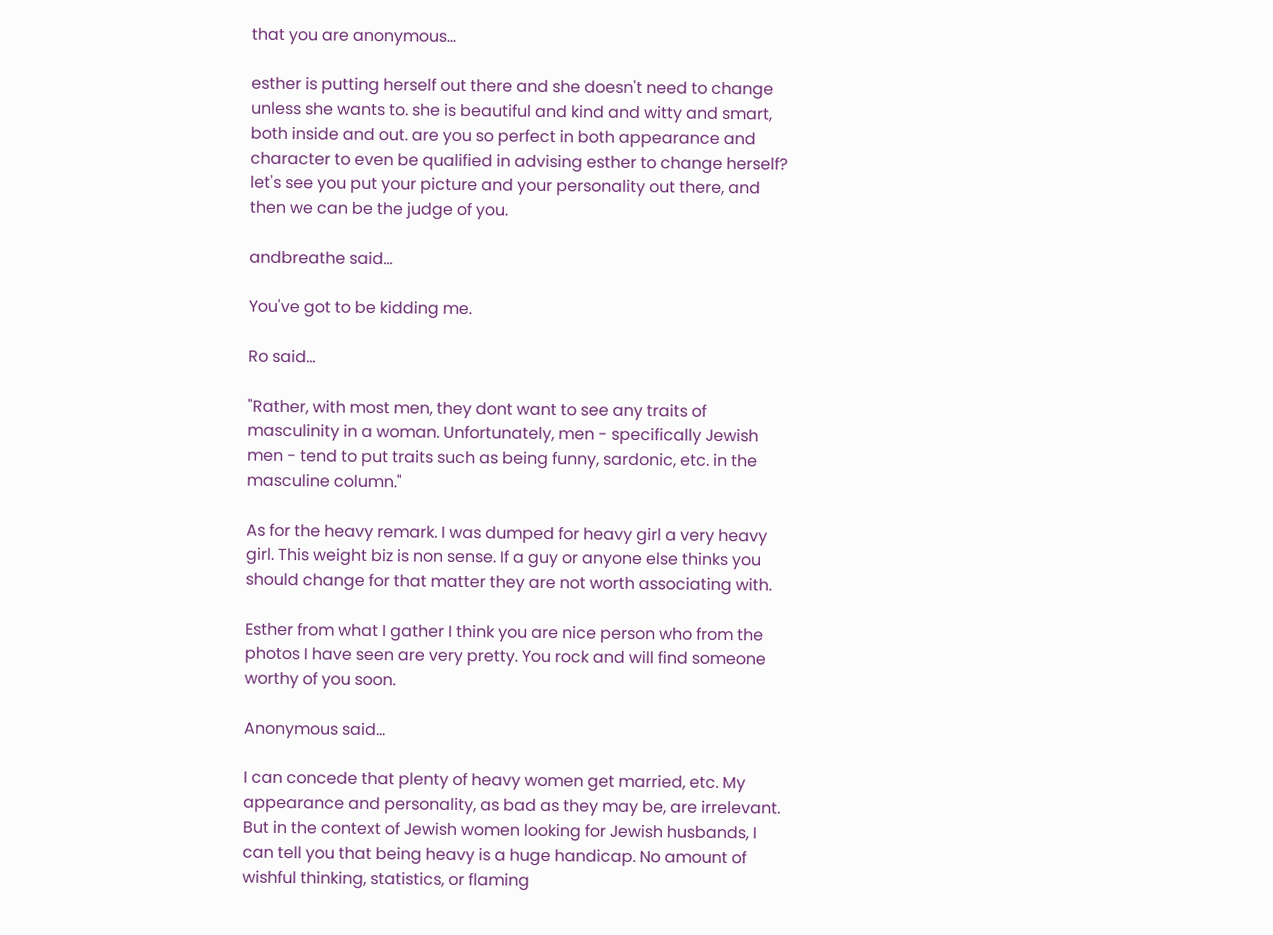that you are anonymous...

esther is putting herself out there and she doesn't need to change unless she wants to. she is beautiful and kind and witty and smart, both inside and out. are you so perfect in both appearance and character to even be qualified in advising esther to change herself? let's see you put your picture and your personality out there, and then we can be the judge of you.

andbreathe said...

You've got to be kidding me.

Ro said...

"Rather, with most men, they dont want to see any traits of masculinity in a woman. Unfortunately, men - specifically Jewish men - tend to put traits such as being funny, sardonic, etc. in the masculine column."

As for the heavy remark. I was dumped for heavy girl a very heavy girl. This weight biz is non sense. If a guy or anyone else thinks you should change for that matter they are not worth associating with.

Esther from what I gather I think you are nice person who from the photos I have seen are very pretty. You rock and will find someone worthy of you soon.

Anonymous said...

I can concede that plenty of heavy women get married, etc. My appearance and personality, as bad as they may be, are irrelevant. But in the context of Jewish women looking for Jewish husbands, I can tell you that being heavy is a huge handicap. No amount of wishful thinking, statistics, or flaming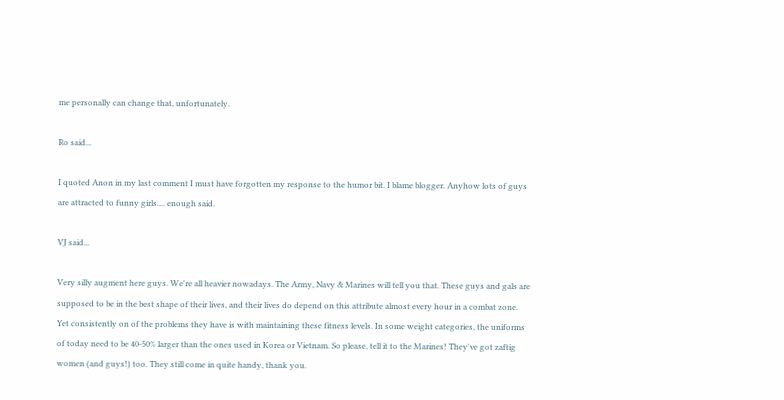me personally can change that, unfortunately.

Ro said...

I quoted Anon in my last comment I must have forgotten my response to the humor bit. I blame blogger. Anyhow lots of guys are attracted to funny girls.... enough said.

VJ said...

Very silly augment here guys. We're all heavier nowadays. The Army, Navy & Marines will tell you that. These guys and gals are supposed to be in the best shape of their lives, and their lives do depend on this attribute almost every hour in a combat zone. Yet consistently on of the problems they have is with maintaining these fitness levels. In some weight categories, the uniforms of today need to be 40-50% larger than the ones used in Korea or Vietnam. So please, tell it to the Marines! They've got zaftig women (and guys!) too. They still come in quite handy, thank you.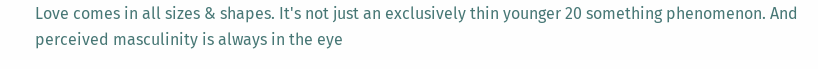Love comes in all sizes & shapes. It's not just an exclusively thin younger 20 something phenomenon. And perceived masculinity is always in the eye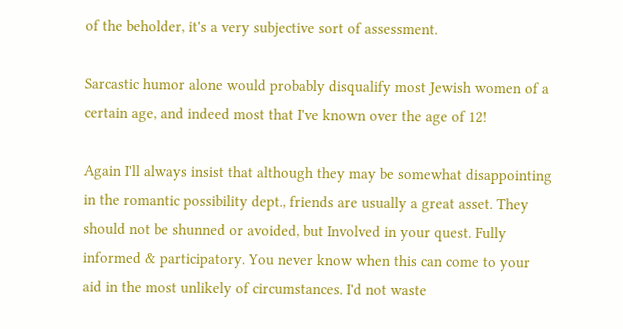of the beholder, it's a very subjective sort of assessment.

Sarcastic humor alone would probably disqualify most Jewish women of a certain age, and indeed most that I've known over the age of 12!

Again I'll always insist that although they may be somewhat disappointing in the romantic possibility dept., friends are usually a great asset. They should not be shunned or avoided, but Involved in your quest. Fully informed & participatory. You never know when this can come to your aid in the most unlikely of circumstances. I'd not waste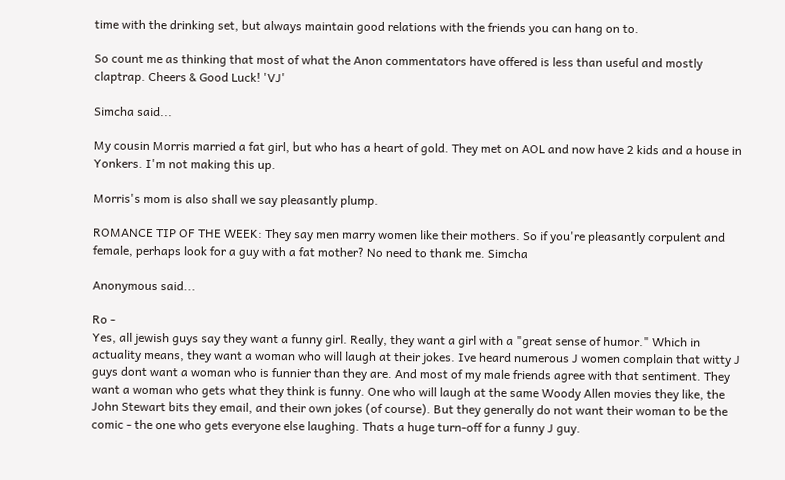time with the drinking set, but always maintain good relations with the friends you can hang on to.

So count me as thinking that most of what the Anon commentators have offered is less than useful and mostly claptrap. Cheers & Good Luck! 'VJ'

Simcha said...

My cousin Morris married a fat girl, but who has a heart of gold. They met on AOL and now have 2 kids and a house in Yonkers. I'm not making this up.

Morris's mom is also shall we say pleasantly plump.

ROMANCE TIP OF THE WEEK: They say men marry women like their mothers. So if you're pleasantly corpulent and female, perhaps look for a guy with a fat mother? No need to thank me. Simcha

Anonymous said...

Ro -
Yes, all jewish guys say they want a funny girl. Really, they want a girl with a "great sense of humor." Which in actuality means, they want a woman who will laugh at their jokes. Ive heard numerous J women complain that witty J guys dont want a woman who is funnier than they are. And most of my male friends agree with that sentiment. They want a woman who gets what they think is funny. One who will laugh at the same Woody Allen movies they like, the John Stewart bits they email, and their own jokes (of course). But they generally do not want their woman to be the comic - the one who gets everyone else laughing. Thats a huge turn-off for a funny J guy.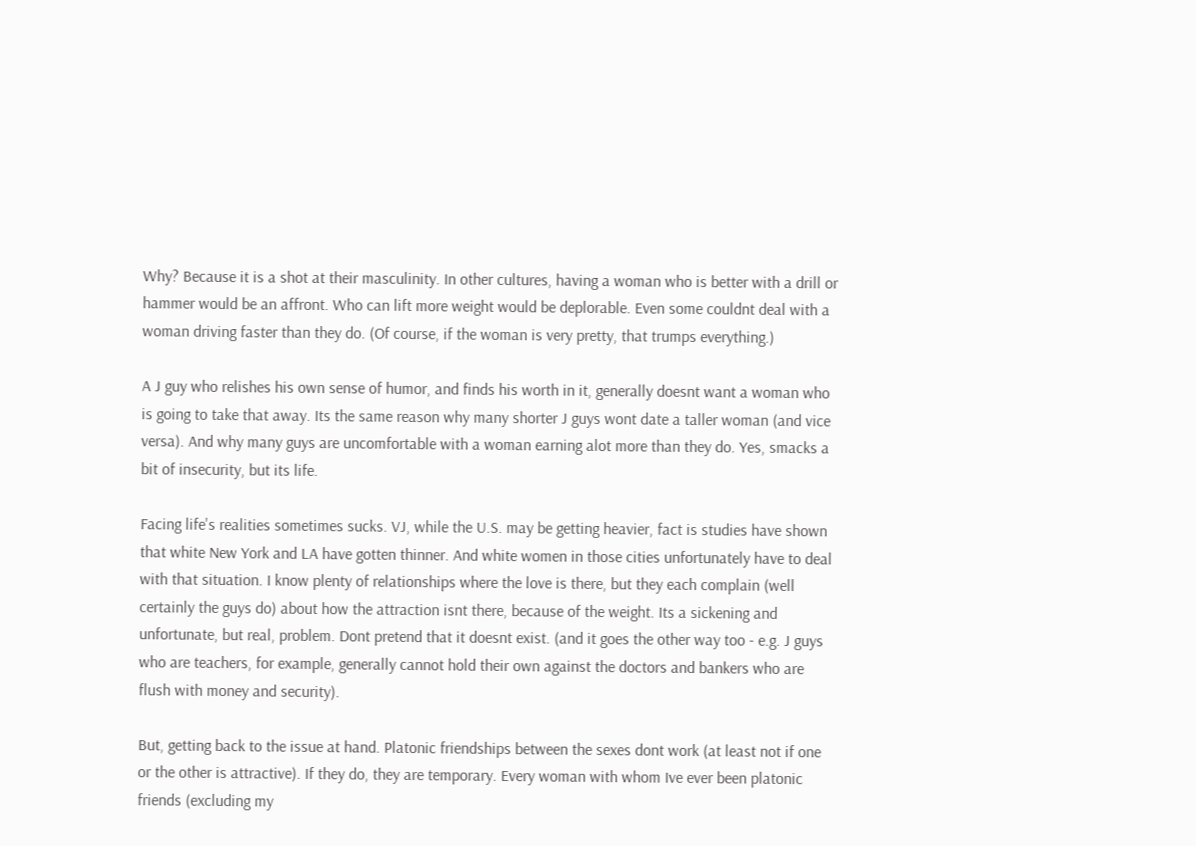Why? Because it is a shot at their masculinity. In other cultures, having a woman who is better with a drill or hammer would be an affront. Who can lift more weight would be deplorable. Even some couldnt deal with a woman driving faster than they do. (Of course, if the woman is very pretty, that trumps everything.)

A J guy who relishes his own sense of humor, and finds his worth in it, generally doesnt want a woman who is going to take that away. Its the same reason why many shorter J guys wont date a taller woman (and vice versa). And why many guys are uncomfortable with a woman earning alot more than they do. Yes, smacks a bit of insecurity, but its life.

Facing life's realities sometimes sucks. VJ, while the U.S. may be getting heavier, fact is studies have shown that white New York and LA have gotten thinner. And white women in those cities unfortunately have to deal with that situation. I know plenty of relationships where the love is there, but they each complain (well certainly the guys do) about how the attraction isnt there, because of the weight. Its a sickening and unfortunate, but real, problem. Dont pretend that it doesnt exist. (and it goes the other way too - e.g. J guys who are teachers, for example, generally cannot hold their own against the doctors and bankers who are flush with money and security).

But, getting back to the issue at hand. Platonic friendships between the sexes dont work (at least not if one or the other is attractive). If they do, they are temporary. Every woman with whom Ive ever been platonic friends (excluding my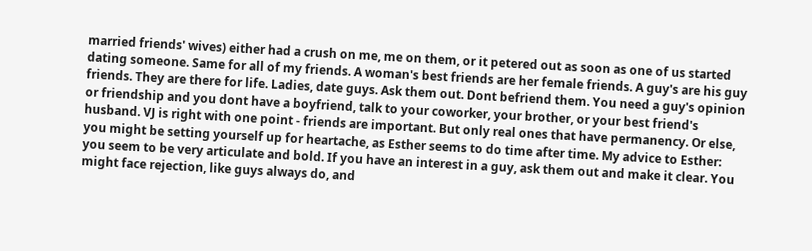married friends' wives) either had a crush on me, me on them, or it petered out as soon as one of us started dating someone. Same for all of my friends. A woman's best friends are her female friends. A guy's are his guy friends. They are there for life. Ladies, date guys. Ask them out. Dont befriend them. You need a guy's opinion or friendship and you dont have a boyfriend, talk to your coworker, your brother, or your best friend's husband. VJ is right with one point - friends are important. But only real ones that have permanency. Or else, you might be setting yourself up for heartache, as Esther seems to do time after time. My advice to Esther: you seem to be very articulate and bold. If you have an interest in a guy, ask them out and make it clear. You might face rejection, like guys always do, and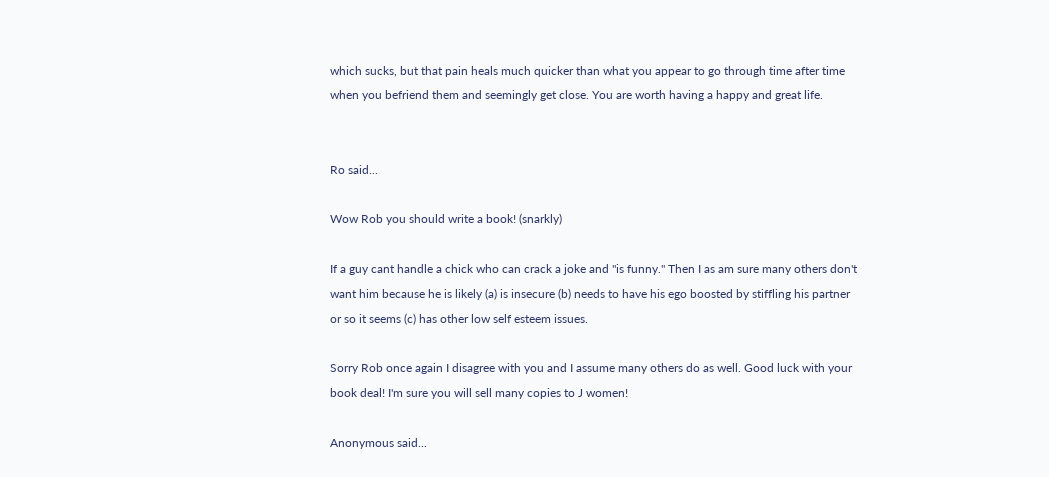which sucks, but that pain heals much quicker than what you appear to go through time after time when you befriend them and seemingly get close. You are worth having a happy and great life.


Ro said...

Wow Rob you should write a book! (snarkly)

If a guy cant handle a chick who can crack a joke and "is funny." Then I as am sure many others don't want him because he is likely (a) is insecure (b) needs to have his ego boosted by stiffling his partner or so it seems (c) has other low self esteem issues.

Sorry Rob once again I disagree with you and I assume many others do as well. Good luck with your book deal! I'm sure you will sell many copies to J women!

Anonymous said...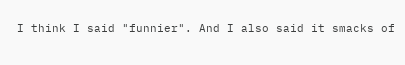I think I said "funnier". And I also said it smacks of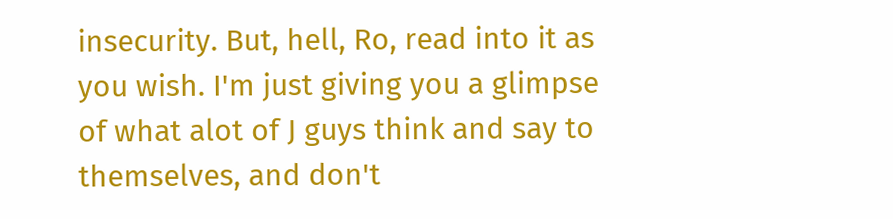insecurity. But, hell, Ro, read into it as you wish. I'm just giving you a glimpse of what alot of J guys think and say to themselves, and don't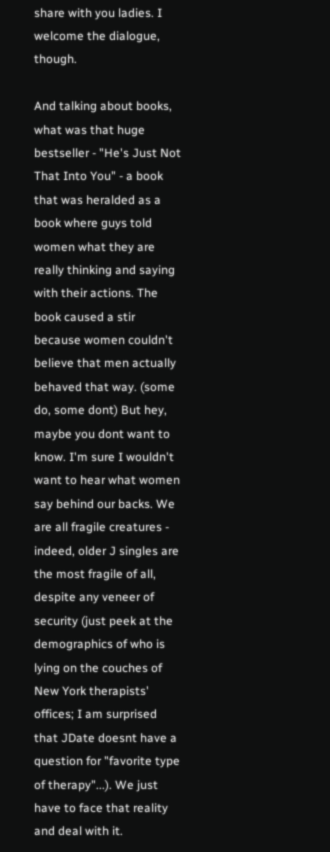share with you ladies. I welcome the dialogue, though.

And talking about books, what was that huge bestseller - "He's Just Not That Into You" - a book that was heralded as a book where guys told women what they are really thinking and saying with their actions. The book caused a stir because women couldn't believe that men actually behaved that way. (some do, some dont) But hey, maybe you dont want to know. I'm sure I wouldn't want to hear what women say behind our backs. We are all fragile creatures - indeed, older J singles are the most fragile of all, despite any veneer of security (just peek at the demographics of who is lying on the couches of New York therapists' offices; I am surprised that JDate doesnt have a question for "favorite type of therapy"...). We just have to face that reality and deal with it.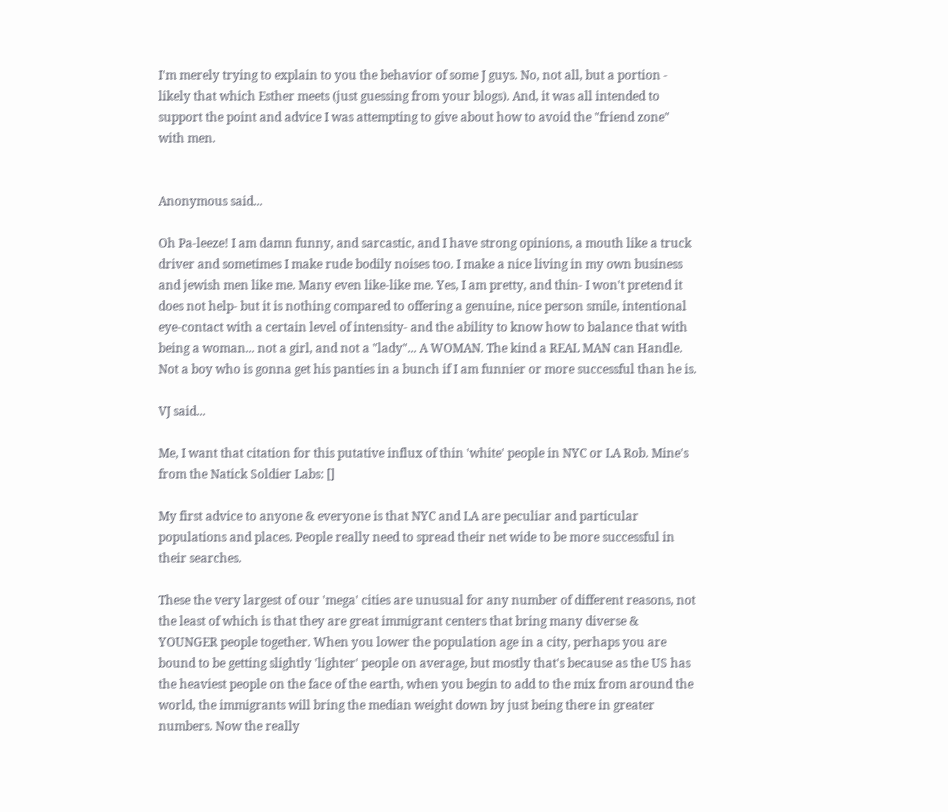I'm merely trying to explain to you the behavior of some J guys. No, not all, but a portion - likely that which Esther meets (just guessing from your blogs). And, it was all intended to support the point and advice I was attempting to give about how to avoid the "friend zone" with men.


Anonymous said...

Oh Pa-leeze! I am damn funny, and sarcastic, and I have strong opinions, a mouth like a truck driver and sometimes I make rude bodily noises too. I make a nice living in my own business and jewish men like me. Many even like-like me. Yes, I am pretty, and thin- I won't pretend it does not help- but it is nothing compared to offering a genuine, nice person smile, intentional eye-contact with a certain level of intensity- and the ability to know how to balance that with being a woman... not a girl, and not a "lady"... A WOMAN. The kind a REAL MAN can Handle. Not a boy who is gonna get his panties in a bunch if I am funnier or more successful than he is.

VJ said...

Me, I want that citation for this putative influx of thin 'white' people in NYC or LA Rob. Mine's from the Natick Soldier Labs: []

My first advice to anyone & everyone is that NYC and LA are peculiar and particular populations and places. People really need to spread their net wide to be more successful in their searches.

These the very largest of our 'mega' cities are unusual for any number of different reasons, not the least of which is that they are great immigrant centers that bring many diverse & YOUNGER people together. When you lower the population age in a city, perhaps you are bound to be getting slightly 'lighter' people on average, but mostly that's because as the US has the heaviest people on the face of the earth, when you begin to add to the mix from around the world, the immigrants will bring the median weight down by just being there in greater numbers. Now the really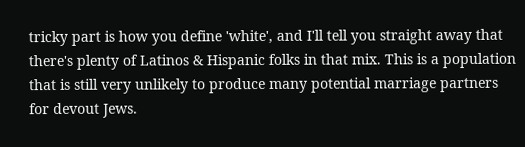tricky part is how you define 'white', and I'll tell you straight away that there's plenty of Latinos & Hispanic folks in that mix. This is a population that is still very unlikely to produce many potential marriage partners for devout Jews.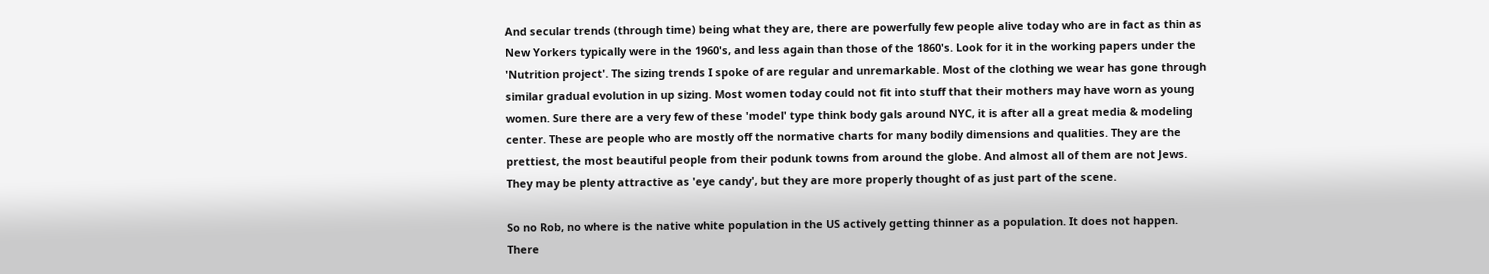And secular trends (through time) being what they are, there are powerfully few people alive today who are in fact as thin as New Yorkers typically were in the 1960's, and less again than those of the 1860's. Look for it in the working papers under the 'Nutrition project'. The sizing trends I spoke of are regular and unremarkable. Most of the clothing we wear has gone through similar gradual evolution in up sizing. Most women today could not fit into stuff that their mothers may have worn as young women. Sure there are a very few of these 'model' type think body gals around NYC, it is after all a great media & modeling center. These are people who are mostly off the normative charts for many bodily dimensions and qualities. They are the prettiest, the most beautiful people from their podunk towns from around the globe. And almost all of them are not Jews. They may be plenty attractive as 'eye candy', but they are more properly thought of as just part of the scene.

So no Rob, no where is the native white population in the US actively getting thinner as a population. It does not happen. There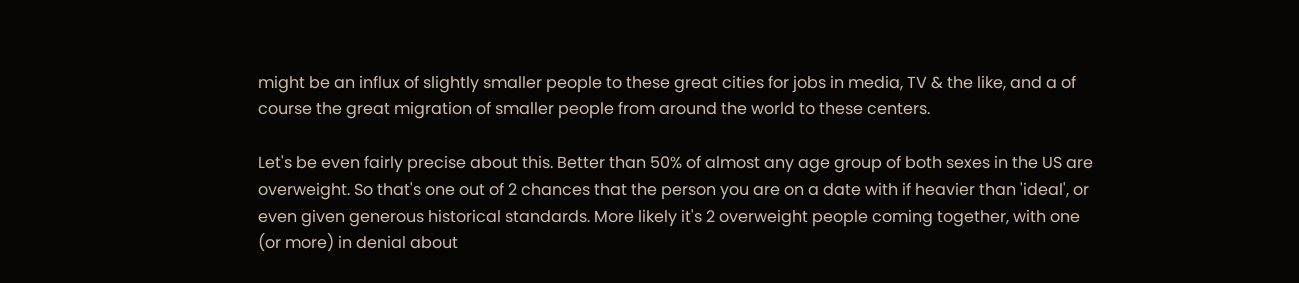might be an influx of slightly smaller people to these great cities for jobs in media, TV & the like, and a of course the great migration of smaller people from around the world to these centers.

Let's be even fairly precise about this. Better than 50% of almost any age group of both sexes in the US are overweight. So that's one out of 2 chances that the person you are on a date with if heavier than 'ideal', or even given generous historical standards. More likely it's 2 overweight people coming together, with one (or more) in denial about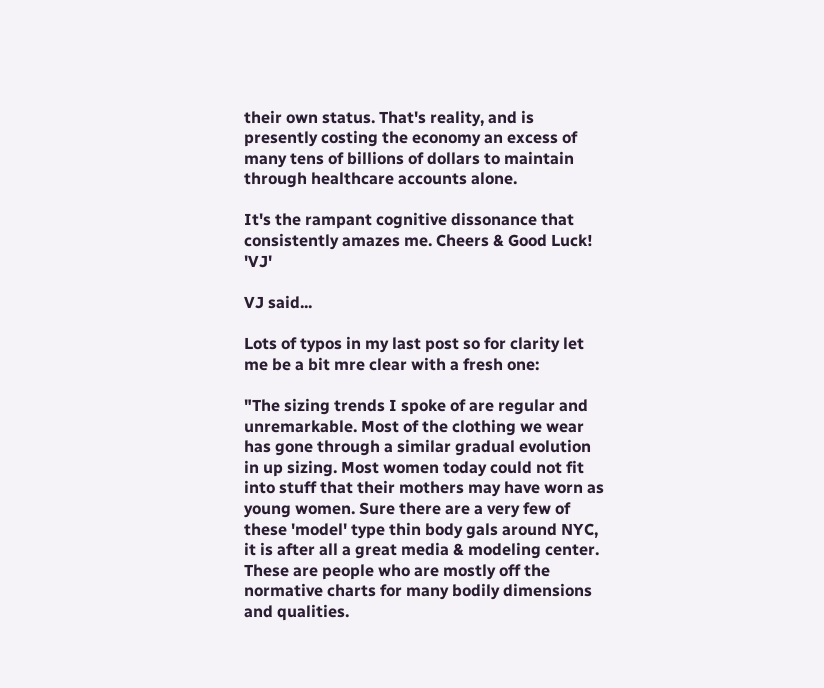their own status. That's reality, and is presently costing the economy an excess of many tens of billions of dollars to maintain through healthcare accounts alone.

It's the rampant cognitive dissonance that consistently amazes me. Cheers & Good Luck! 'VJ'

VJ said...

Lots of typos in my last post so for clarity let me be a bit mre clear with a fresh one:

"The sizing trends I spoke of are regular and unremarkable. Most of the clothing we wear has gone through a similar gradual evolution in up sizing. Most women today could not fit into stuff that their mothers may have worn as young women. Sure there are a very few of these 'model' type thin body gals around NYC, it is after all a great media & modeling center. These are people who are mostly off the normative charts for many bodily dimensions and qualities.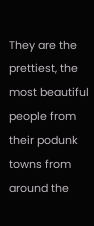They are the prettiest, the most beautiful people from their podunk towns from around the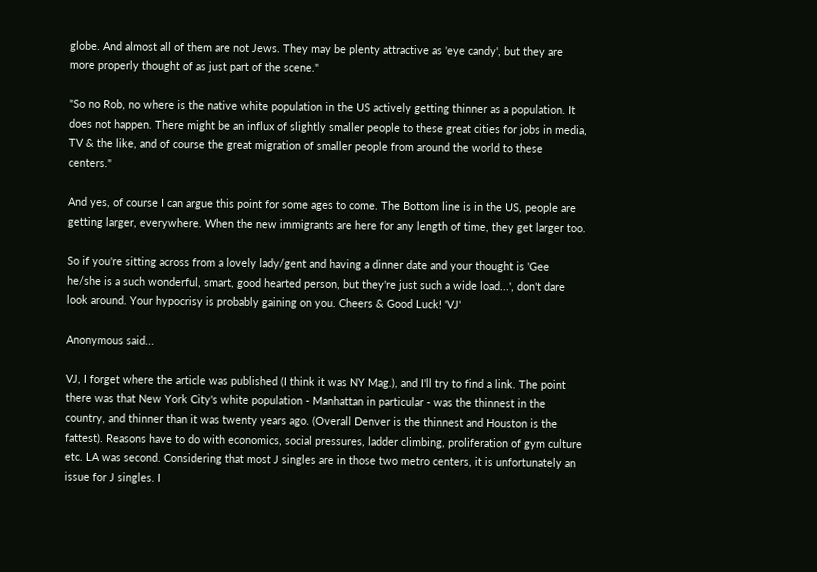globe. And almost all of them are not Jews. They may be plenty attractive as 'eye candy', but they are more properly thought of as just part of the scene."

"So no Rob, no where is the native white population in the US actively getting thinner as a population. It does not happen. There might be an influx of slightly smaller people to these great cities for jobs in media, TV & the like, and of course the great migration of smaller people from around the world to these centers."

And yes, of course I can argue this point for some ages to come. The Bottom line is in the US, people are getting larger, everywhere. When the new immigrants are here for any length of time, they get larger too.

So if you're sitting across from a lovely lady/gent and having a dinner date and your thought is 'Gee he/she is a such wonderful, smart, good hearted person, but they're just such a wide load...', don't dare look around. Your hypocrisy is probably gaining on you. Cheers & Good Luck! 'VJ'

Anonymous said...

VJ, I forget where the article was published (I think it was NY Mag.), and I'll try to find a link. The point there was that New York City's white population - Manhattan in particular - was the thinnest in the country, and thinner than it was twenty years ago. (Overall Denver is the thinnest and Houston is the fattest). Reasons have to do with economics, social pressures, ladder climbing, proliferation of gym culture etc. LA was second. Considering that most J singles are in those two metro centers, it is unfortunately an issue for J singles. I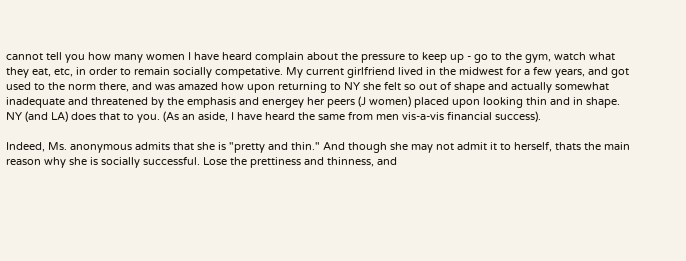cannot tell you how many women I have heard complain about the pressure to keep up - go to the gym, watch what they eat, etc, in order to remain socially competative. My current girlfriend lived in the midwest for a few years, and got used to the norm there, and was amazed how upon returning to NY she felt so out of shape and actually somewhat inadequate and threatened by the emphasis and energey her peers (J women) placed upon looking thin and in shape. NY (and LA) does that to you. (As an aside, I have heard the same from men vis-a-vis financial success).

Indeed, Ms. anonymous admits that she is "pretty and thin." And though she may not admit it to herself, thats the main reason why she is socially successful. Lose the prettiness and thinness, and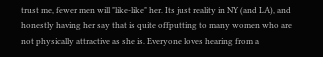trust me, fewer men will "like-like" her. Its just reality in NY (and LA), and honestly having her say that is quite offputting to many women who are not physically attractive as she is. Everyone loves hearing from a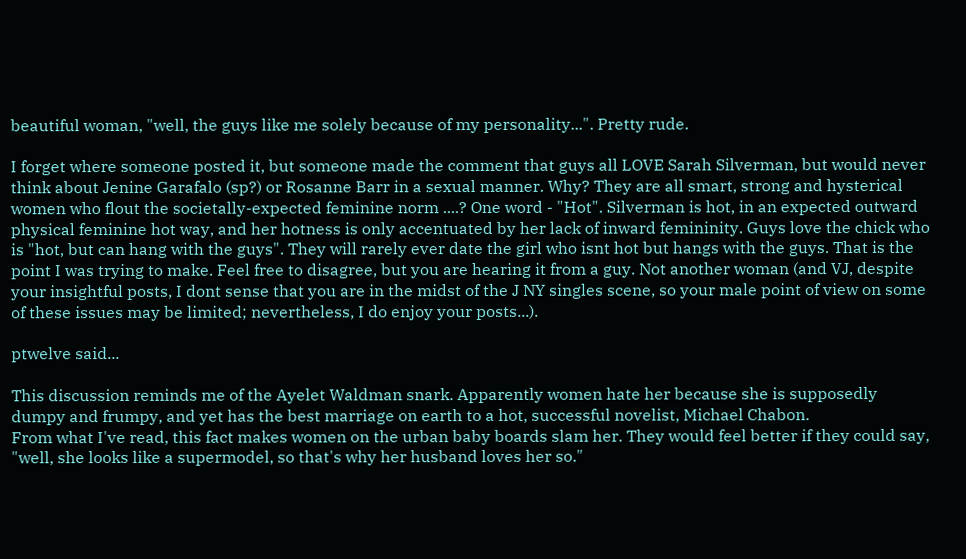beautiful woman, "well, the guys like me solely because of my personality...". Pretty rude.

I forget where someone posted it, but someone made the comment that guys all LOVE Sarah Silverman, but would never think about Jenine Garafalo (sp?) or Rosanne Barr in a sexual manner. Why? They are all smart, strong and hysterical women who flout the societally-expected feminine norm ....? One word - "Hot". Silverman is hot, in an expected outward physical feminine hot way, and her hotness is only accentuated by her lack of inward femininity. Guys love the chick who is "hot, but can hang with the guys". They will rarely ever date the girl who isnt hot but hangs with the guys. That is the point I was trying to make. Feel free to disagree, but you are hearing it from a guy. Not another woman (and VJ, despite your insightful posts, I dont sense that you are in the midst of the J NY singles scene, so your male point of view on some of these issues may be limited; nevertheless, I do enjoy your posts...).

ptwelve said...

This discussion reminds me of the Ayelet Waldman snark. Apparently women hate her because she is supposedly dumpy and frumpy, and yet has the best marriage on earth to a hot, successful novelist, Michael Chabon.
From what I've read, this fact makes women on the urban baby boards slam her. They would feel better if they could say, "well, she looks like a supermodel, so that's why her husband loves her so."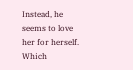Instead, he seems to love her for herself. Which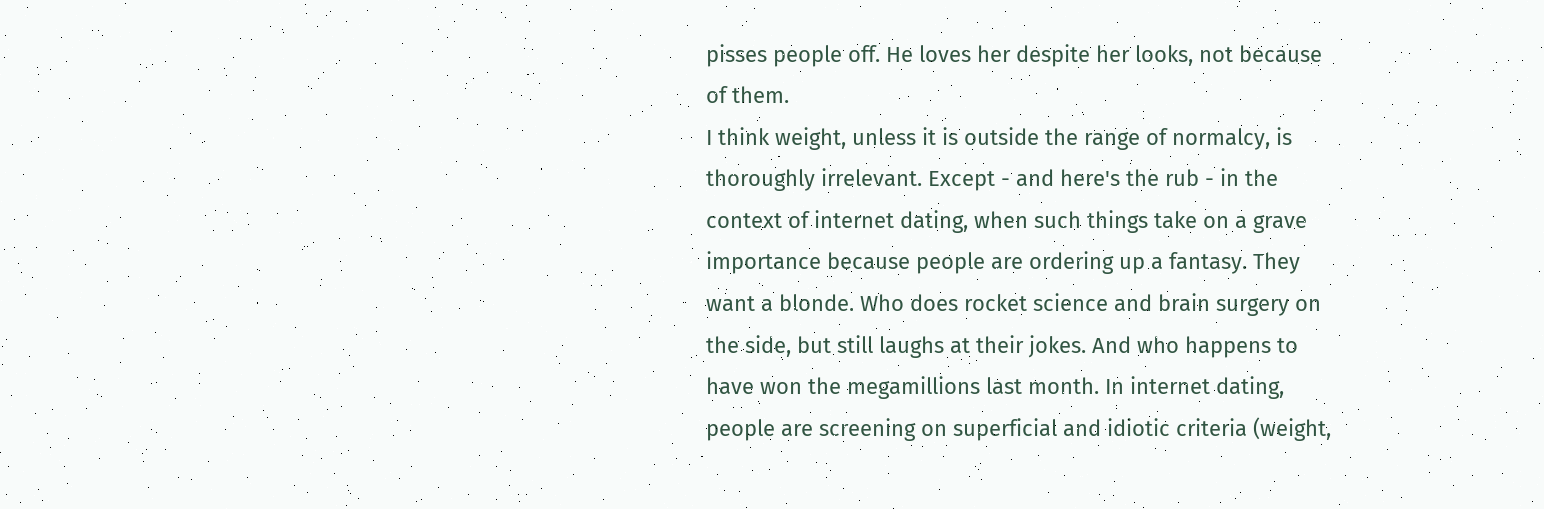pisses people off. He loves her despite her looks, not because of them.
I think weight, unless it is outside the range of normalcy, is thoroughly irrelevant. Except - and here's the rub - in the context of internet dating, when such things take on a grave importance because people are ordering up a fantasy. They want a blonde. Who does rocket science and brain surgery on the side, but still laughs at their jokes. And who happens to have won the megamillions last month. In internet dating, people are screening on superficial and idiotic criteria (weight,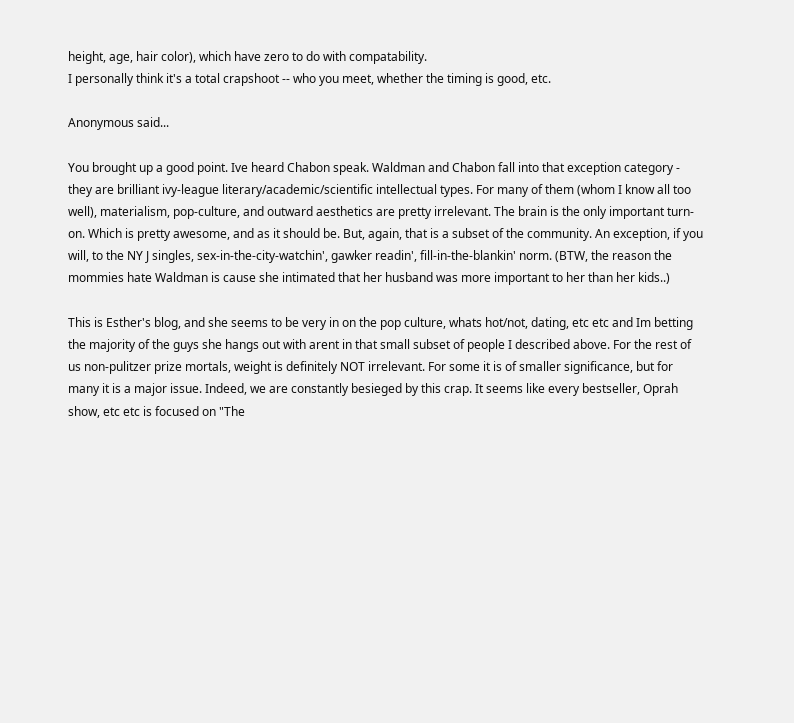height, age, hair color), which have zero to do with compatability.
I personally think it's a total crapshoot -- who you meet, whether the timing is good, etc.

Anonymous said...

You brought up a good point. Ive heard Chabon speak. Waldman and Chabon fall into that exception category - they are brilliant ivy-league literary/academic/scientific intellectual types. For many of them (whom I know all too well), materialism, pop-culture, and outward aesthetics are pretty irrelevant. The brain is the only important turn-on. Which is pretty awesome, and as it should be. But, again, that is a subset of the community. An exception, if you will, to the NY J singles, sex-in-the-city-watchin', gawker readin', fill-in-the-blankin' norm. (BTW, the reason the mommies hate Waldman is cause she intimated that her husband was more important to her than her kids..)

This is Esther's blog, and she seems to be very in on the pop culture, whats hot/not, dating, etc etc and Im betting the majority of the guys she hangs out with arent in that small subset of people I described above. For the rest of us non-pulitzer prize mortals, weight is definitely NOT irrelevant. For some it is of smaller significance, but for many it is a major issue. Indeed, we are constantly besieged by this crap. It seems like every bestseller, Oprah show, etc etc is focused on "The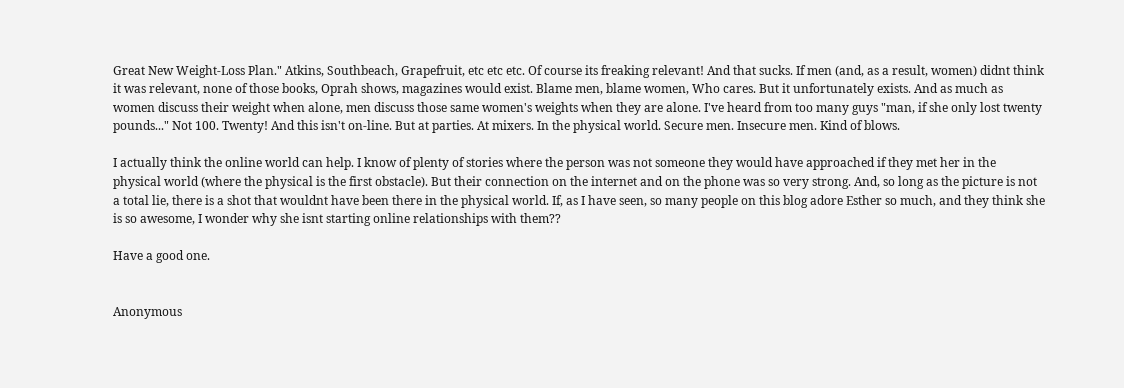Great New Weight-Loss Plan." Atkins, Southbeach, Grapefruit, etc etc etc. Of course its freaking relevant! And that sucks. If men (and, as a result, women) didnt think it was relevant, none of those books, Oprah shows, magazines would exist. Blame men, blame women, Who cares. But it unfortunately exists. And as much as women discuss their weight when alone, men discuss those same women's weights when they are alone. I've heard from too many guys "man, if she only lost twenty pounds..." Not 100. Twenty! And this isn't on-line. But at parties. At mixers. In the physical world. Secure men. Insecure men. Kind of blows.

I actually think the online world can help. I know of plenty of stories where the person was not someone they would have approached if they met her in the physical world (where the physical is the first obstacle). But their connection on the internet and on the phone was so very strong. And, so long as the picture is not a total lie, there is a shot that wouldnt have been there in the physical world. If, as I have seen, so many people on this blog adore Esther so much, and they think she is so awesome, I wonder why she isnt starting online relationships with them??

Have a good one.


Anonymous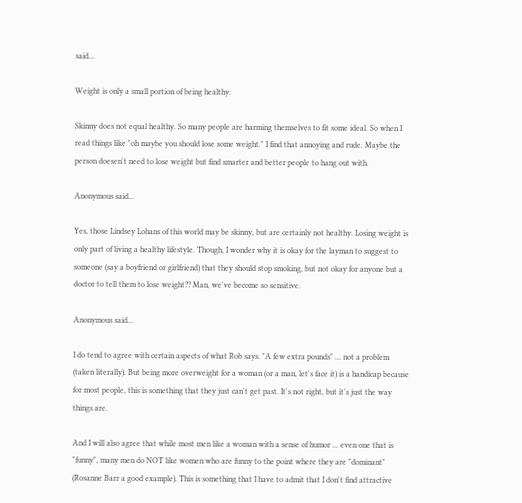said...

Weight is only a small portion of being healthy.

Skinny does not equal healthy. So many people are harming themselves to fit some ideal. So when I read things like "oh maybe you should lose some weight." I find that annoying and rude. Maybe the person doesen't need to lose weight but find smarter and better people to hang out with.

Anonymous said...

Yes, those Lindsey Lohans of this world may be skinny, but are certainly not healthy. Losing weight is only part of living a healthy lifestyle. Though, I wonder why it is okay for the layman to suggest to someone (say a boyfriend or girlfriend) that they should stop smoking, but not okay for anyone but a doctor to tell them to lose weight?? Man, we've become so sensitive.

Anonymous said...

I do tend to agree with certain aspects of what Rob says. "A few extra pounds" ... not a problem (taken literally). But being more overweight for a woman (or a man, let's face it) is a handicap because for most people, this is something that they just can't get past. It's not right, but it's just the way things are.

And I will also agree that while most men like a woman with a sense of humor ... even one that is "funny", many men do NOT like women who are funny to the point where they are "dominant" (Rosanne Barr a good example). This is something that I have to admit that I don't find attractive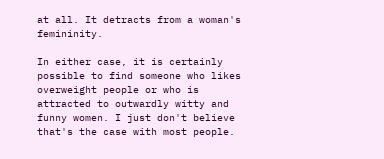at all. It detracts from a woman's femininity.

In either case, it is certainly possible to find someone who likes overweight people or who is attracted to outwardly witty and funny women. I just don't believe that's the case with most people.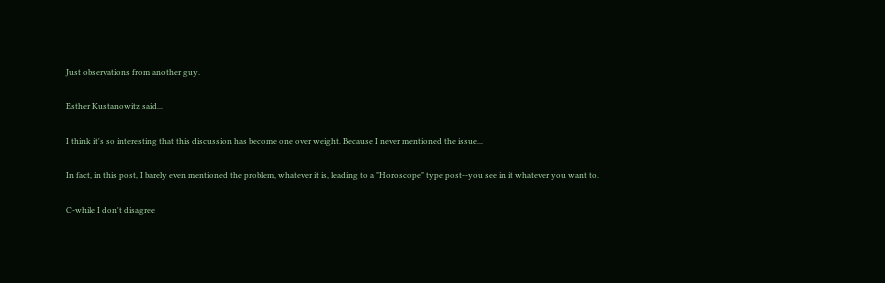Just observations from another guy.

Esther Kustanowitz said...

I think it's so interesting that this discussion has become one over weight. Because I never mentioned the issue...

In fact, in this post, I barely even mentioned the problem, whatever it is, leading to a "Horoscope" type post--you see in it whatever you want to.

C-while I don't disagree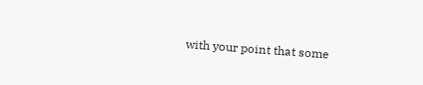with your point that some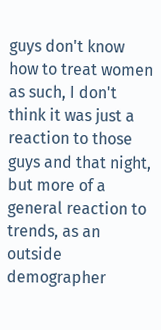guys don't know how to treat women as such, I don't think it was just a reaction to those guys and that night, but more of a general reaction to trends, as an outside demographer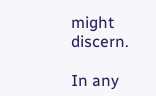might discern.

In any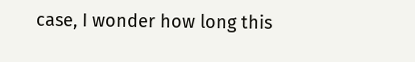case, I wonder how long this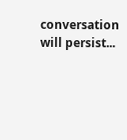conversation will persist...